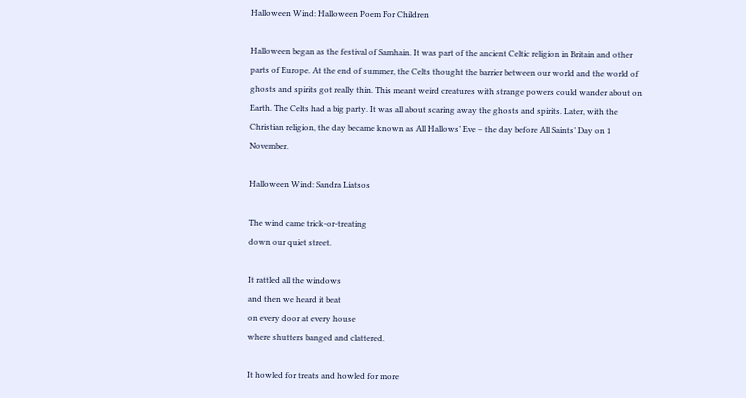Halloween Wind: Halloween Poem For Children

Halloween began as the festival of Samhain. It was part of the ancient Celtic religion in Britain and other parts of Europe. At the end of summer, the Celts thought the barrier between our world and the world of ghosts and spirits got really thin. This meant weird creatures with strange powers could wander about on Earth. The Celts had a big party. It was all about scaring away the ghosts and spirits. Later, with the Christian religion, the day became known as All Hallows’ Eve – the day before All Saints’ Day on 1 November.

Halloween Wind: Sandra Liatsos

The wind came trick-or-treating
down our quiet street.

It rattled all the windows
and then we heard it beat
on every door at every house
where shutters banged and clattered.

It howled for treats and howled for more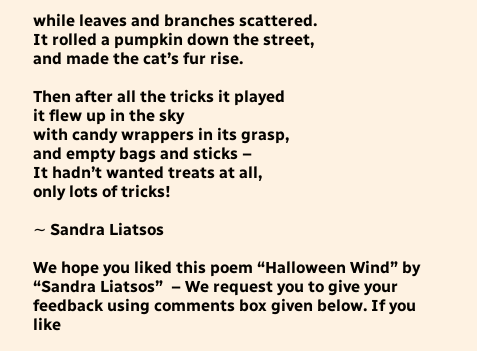while leaves and branches scattered.
It rolled a pumpkin down the street,
and made the cat’s fur rise.

Then after all the tricks it played
it flew up in the sky
with candy wrappers in its grasp,
and empty bags and sticks –
It hadn’t wanted treats at all,
only lots of tricks!

∼ Sandra Liatsos

We hope you liked this poem “Halloween Wind” by “Sandra Liatsos”  – We request you to give your feedback using comments box given below. If you like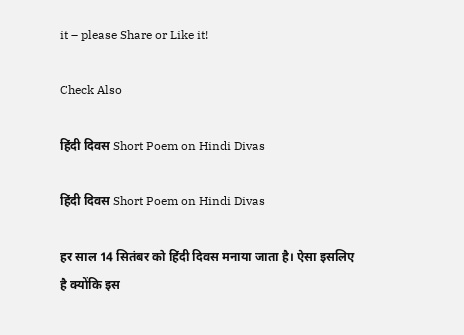it – please Share or Like it!

Check Also

हिंदी दिवस Short Poem on Hindi Divas

हिंदी दिवस Short Poem on Hindi Divas

हर साल 14 सितंबर को हिंदी दिवस मनाया जाता है। ऐसा इसलिए है क्योंकि इस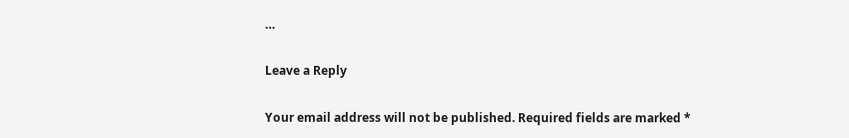…

Leave a Reply

Your email address will not be published. Required fields are marked *